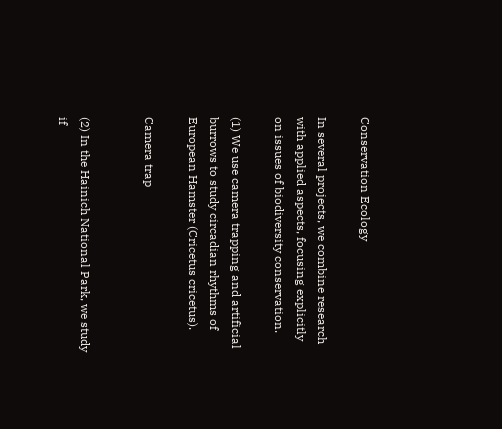Conservation Ecology

In several projects, we combine research with applied aspects, focusing explicitly on issues of biodiversity conservation.

(1) We use camera trapping and artificial burrows to study circadian rhythms of European Hamster (Cricetus cricetus).

Camera trap


(2) In the Hainich National Park, we study if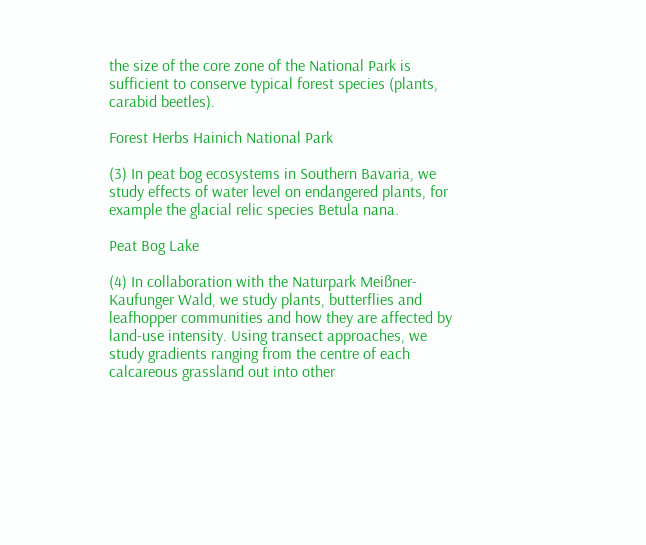the size of the core zone of the National Park is sufficient to conserve typical forest species (plants, carabid beetles).

Forest Herbs Hainich National Park

(3) In peat bog ecosystems in Southern Bavaria, we study effects of water level on endangered plants, for example the glacial relic species Betula nana.

Peat Bog Lake

(4) In collaboration with the Naturpark Meißner-Kaufunger Wald, we study plants, butterflies and leafhopper communities and how they are affected by land-use intensity. Using transect approaches, we study gradients ranging from the centre of each calcareous grassland out into other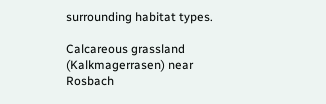surrounding habitat types.

Calcareous grassland (Kalkmagerrasen) near Rosbach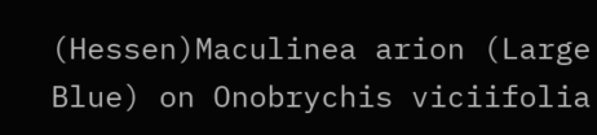(Hessen)Maculinea arion (Large Blue) on Onobrychis viciifolia